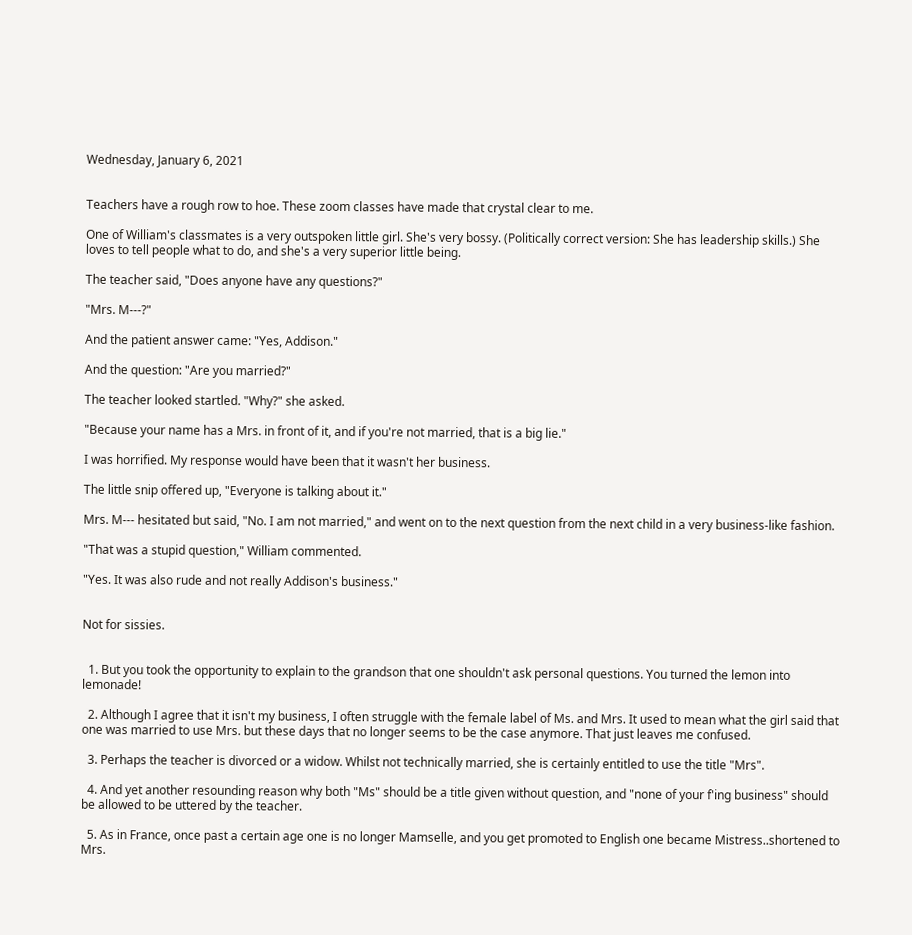Wednesday, January 6, 2021


Teachers have a rough row to hoe. These zoom classes have made that crystal clear to me.

One of William's classmates is a very outspoken little girl. She's very bossy. (Politically correct version: She has leadership skills.) She loves to tell people what to do, and she's a very superior little being.

The teacher said, "Does anyone have any questions?"

"Mrs. M---?"

And the patient answer came: "Yes, Addison."

And the question: "Are you married?"

The teacher looked startled. "Why?" she asked.

"Because your name has a Mrs. in front of it, and if you're not married, that is a big lie."

I was horrified. My response would have been that it wasn't her business.

The little snip offered up, "Everyone is talking about it."

Mrs. M--- hesitated but said, "No. I am not married," and went on to the next question from the next child in a very business-like fashion.

"That was a stupid question," William commented.

"Yes. It was also rude and not really Addison's business."


Not for sissies.


  1. But you took the opportunity to explain to the grandson that one shouldn't ask personal questions. You turned the lemon into lemonade!

  2. Although I agree that it isn't my business, I often struggle with the female label of Ms. and Mrs. It used to mean what the girl said that one was married to use Mrs. but these days that no longer seems to be the case anymore. That just leaves me confused.

  3. Perhaps the teacher is divorced or a widow. Whilst not technically married, she is certainly entitled to use the title "Mrs".

  4. And yet another resounding reason why both "Ms" should be a title given without question, and "none of your f'ing business" should be allowed to be uttered by the teacher.

  5. As in France, once past a certain age one is no longer Mamselle, and you get promoted to English one became Mistress..shortened to Mrs.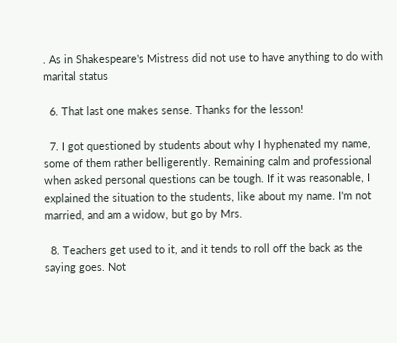. As in Shakespeare's Mistress did not use to have anything to do with marital status

  6. That last one makes sense. Thanks for the lesson!

  7. I got questioned by students about why I hyphenated my name, some of them rather belligerently. Remaining calm and professional when asked personal questions can be tough. If it was reasonable, I explained the situation to the students, like about my name. I'm not married, and am a widow, but go by Mrs.

  8. Teachers get used to it, and it tends to roll off the back as the saying goes. Not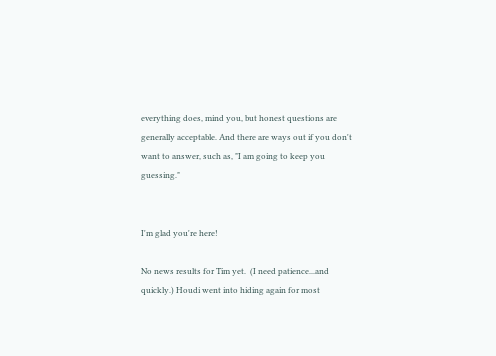everything does, mind you, but honest questions are generally acceptable. And there are ways out if you don't want to answer, such as, "I am going to keep you guessing."


I'm glad you're here!

No news results for Tim yet.  (I need patience...and quickly.) Houdi went into hiding again for most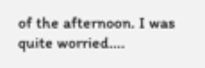of the afternoon. I was quite worried....